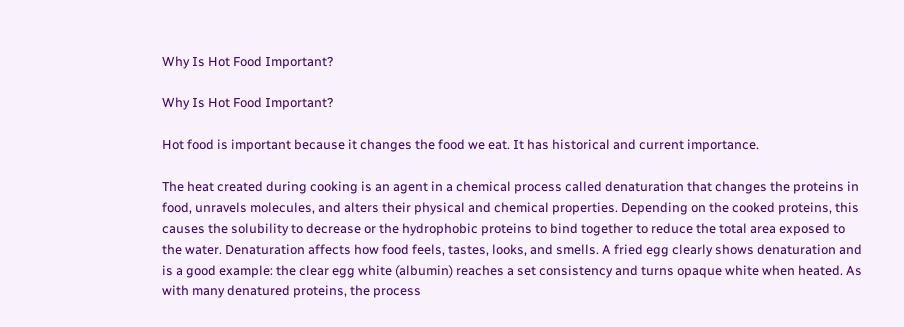Why Is Hot Food Important?

Why Is Hot Food Important?

Hot food is important because it changes the food we eat. It has historical and current importance.

The heat created during cooking is an agent in a chemical process called denaturation that changes the proteins in food, unravels molecules, and alters their physical and chemical properties. Depending on the cooked proteins, this causes the solubility to decrease or the hydrophobic proteins to bind together to reduce the total area exposed to the water. Denaturation affects how food feels, tastes, looks, and smells. A fried egg clearly shows denaturation and is a good example: the clear egg white (albumin) reaches a set consistency and turns opaque white when heated. As with many denatured proteins, the process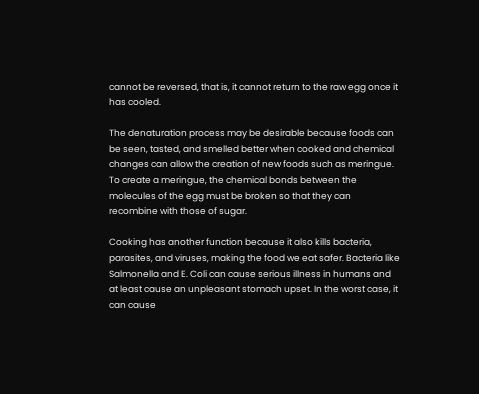cannot be reversed, that is, it cannot return to the raw egg once it has cooled.

The denaturation process may be desirable because foods can be seen, tasted, and smelled better when cooked and chemical changes can allow the creation of new foods such as meringue. To create a meringue, the chemical bonds between the molecules of the egg must be broken so that they can recombine with those of sugar.

Cooking has another function because it also kills bacteria, parasites, and viruses, making the food we eat safer. Bacteria like Salmonella and E. Coli can cause serious illness in humans and at least cause an unpleasant stomach upset. In the worst case, it can cause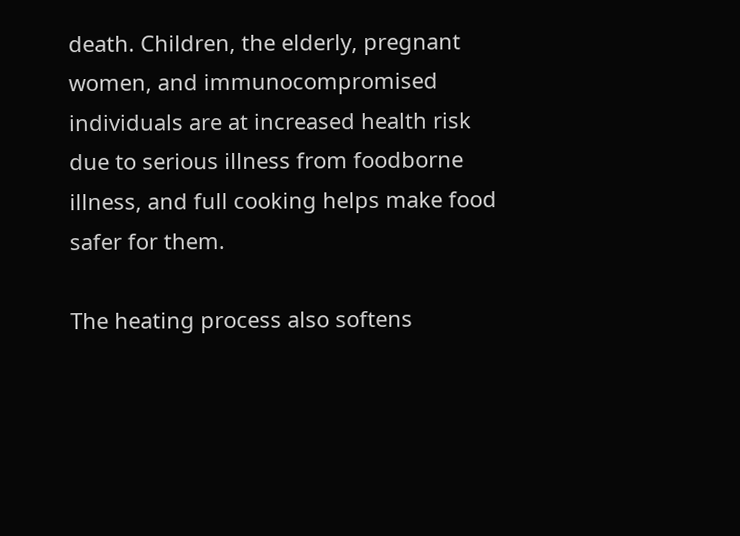death. Children, the elderly, pregnant women, and immunocompromised individuals are at increased health risk due to serious illness from foodborne illness, and full cooking helps make food safer for them.

The heating process also softens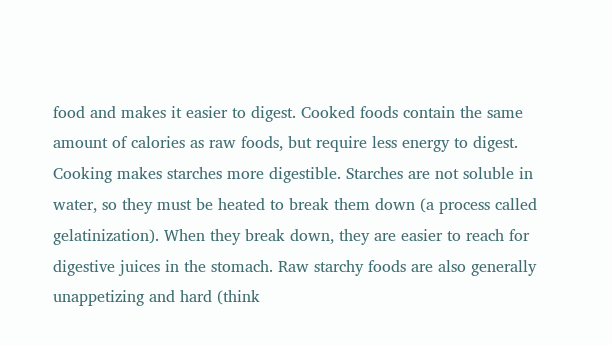food and makes it easier to digest. Cooked foods contain the same amount of calories as raw foods, but require less energy to digest. Cooking makes starches more digestible. Starches are not soluble in water, so they must be heated to break them down (a process called gelatinization). When they break down, they are easier to reach for digestive juices in the stomach. Raw starchy foods are also generally unappetizing and hard (think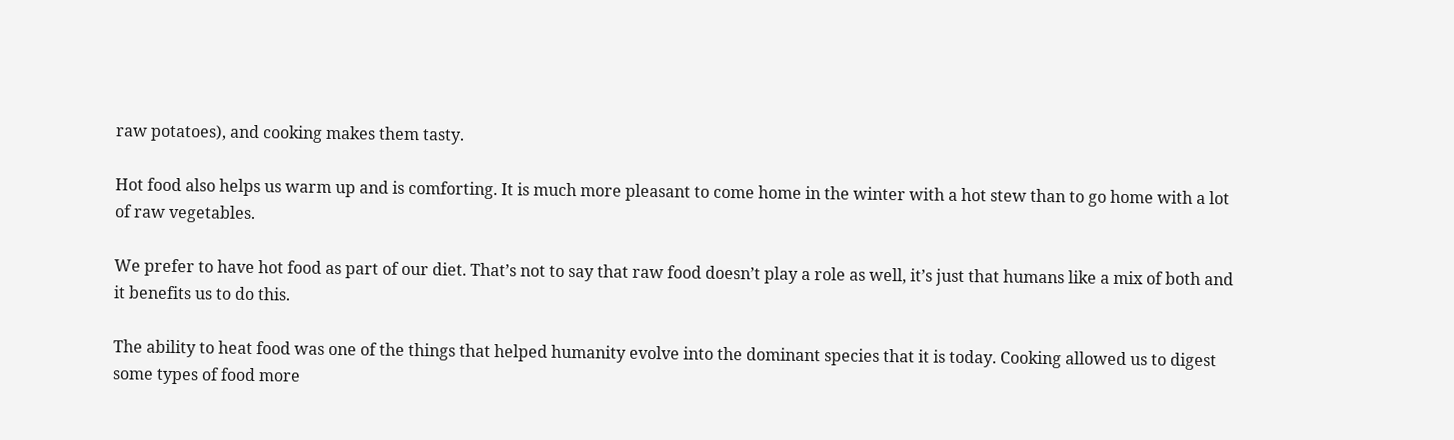raw potatoes), and cooking makes them tasty.

Hot food also helps us warm up and is comforting. It is much more pleasant to come home in the winter with a hot stew than to go home with a lot of raw vegetables.

We prefer to have hot food as part of our diet. That’s not to say that raw food doesn’t play a role as well, it’s just that humans like a mix of both and it benefits us to do this.

The ability to heat food was one of the things that helped humanity evolve into the dominant species that it is today. Cooking allowed us to digest some types of food more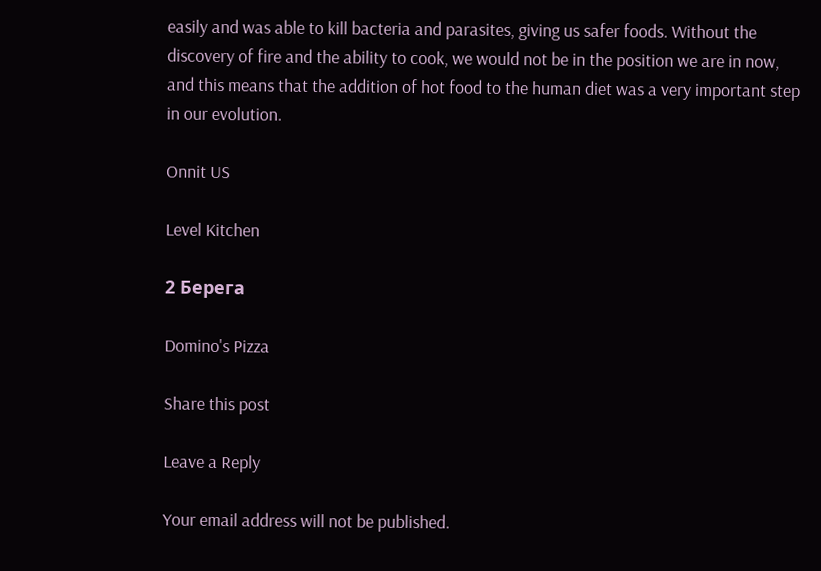easily and was able to kill bacteria and parasites, giving us safer foods. Without the discovery of fire and the ability to cook, we would not be in the position we are in now, and this means that the addition of hot food to the human diet was a very important step in our evolution.

Onnit US

Level Kitchen

2 Берега

Domino's Pizza

Share this post

Leave a Reply

Your email address will not be published.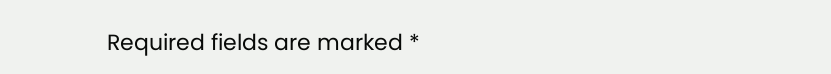Required fields are marked *